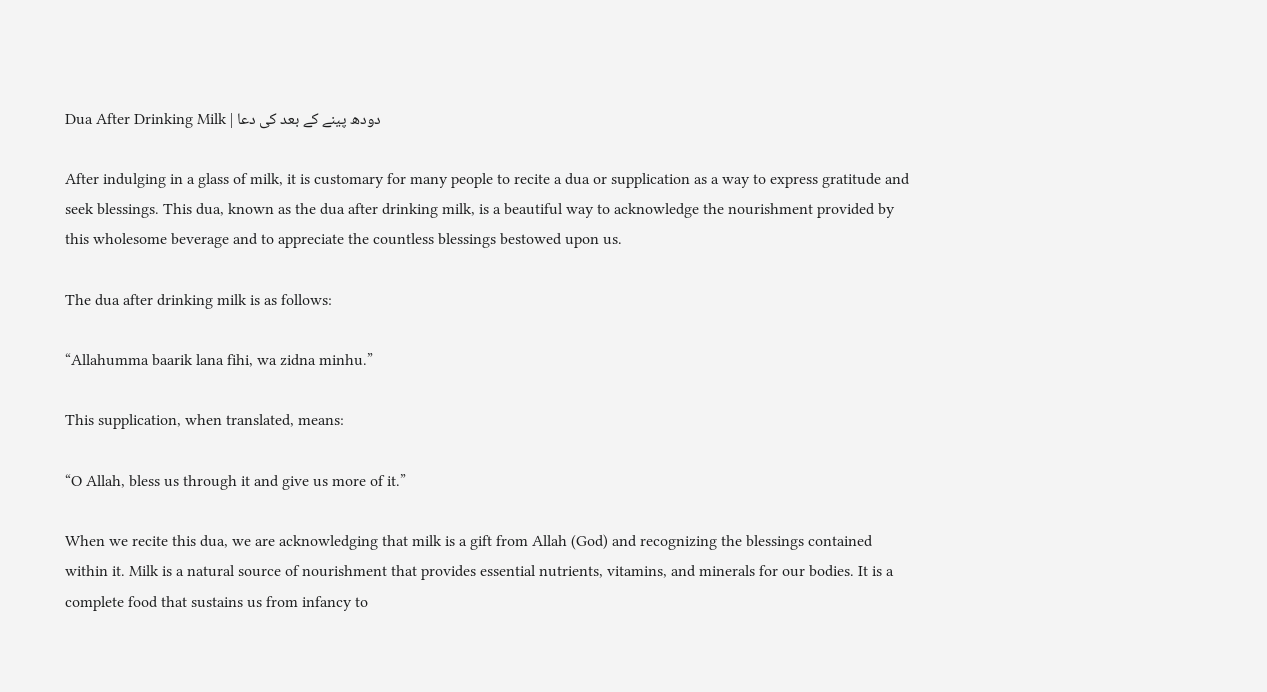Dua After Drinking Milk | دودھ پینے کے بعد کی دعا

After indulging in a glass of milk, it is customary for many people to recite a dua or supplication as a way to express gratitude and seek blessings. This dua, known as the dua after drinking milk, is a beautiful way to acknowledge the nourishment provided by this wholesome beverage and to appreciate the countless blessings bestowed upon us.

The dua after drinking milk is as follows:

“Allahumma baarik lana fihi, wa zidna minhu.”

This supplication, when translated, means:

“O Allah, bless us through it and give us more of it.”

When we recite this dua, we are acknowledging that milk is a gift from Allah (God) and recognizing the blessings contained within it. Milk is a natural source of nourishment that provides essential nutrients, vitamins, and minerals for our bodies. It is a complete food that sustains us from infancy to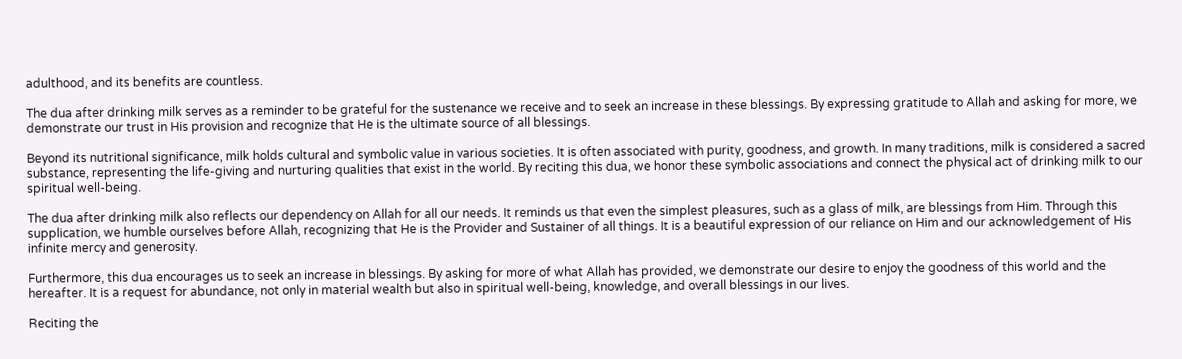adulthood, and its benefits are countless.

The dua after drinking milk serves as a reminder to be grateful for the sustenance we receive and to seek an increase in these blessings. By expressing gratitude to Allah and asking for more, we demonstrate our trust in His provision and recognize that He is the ultimate source of all blessings.

Beyond its nutritional significance, milk holds cultural and symbolic value in various societies. It is often associated with purity, goodness, and growth. In many traditions, milk is considered a sacred substance, representing the life-giving and nurturing qualities that exist in the world. By reciting this dua, we honor these symbolic associations and connect the physical act of drinking milk to our spiritual well-being.

The dua after drinking milk also reflects our dependency on Allah for all our needs. It reminds us that even the simplest pleasures, such as a glass of milk, are blessings from Him. Through this supplication, we humble ourselves before Allah, recognizing that He is the Provider and Sustainer of all things. It is a beautiful expression of our reliance on Him and our acknowledgement of His infinite mercy and generosity.

Furthermore, this dua encourages us to seek an increase in blessings. By asking for more of what Allah has provided, we demonstrate our desire to enjoy the goodness of this world and the hereafter. It is a request for abundance, not only in material wealth but also in spiritual well-being, knowledge, and overall blessings in our lives.

Reciting the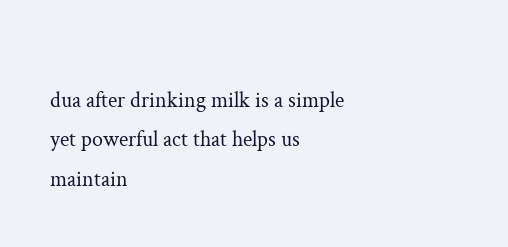dua after drinking milk is a simple yet powerful act that helps us maintain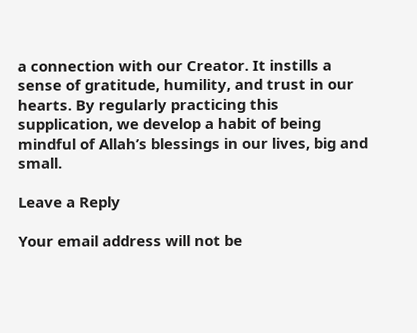a connection with our Creator. It instills a sense of gratitude, humility, and trust in our hearts. By regularly practicing this supplication, we develop a habit of being mindful of Allah’s blessings in our lives, big and small.

Leave a Reply

Your email address will not be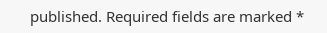published. Required fields are marked *